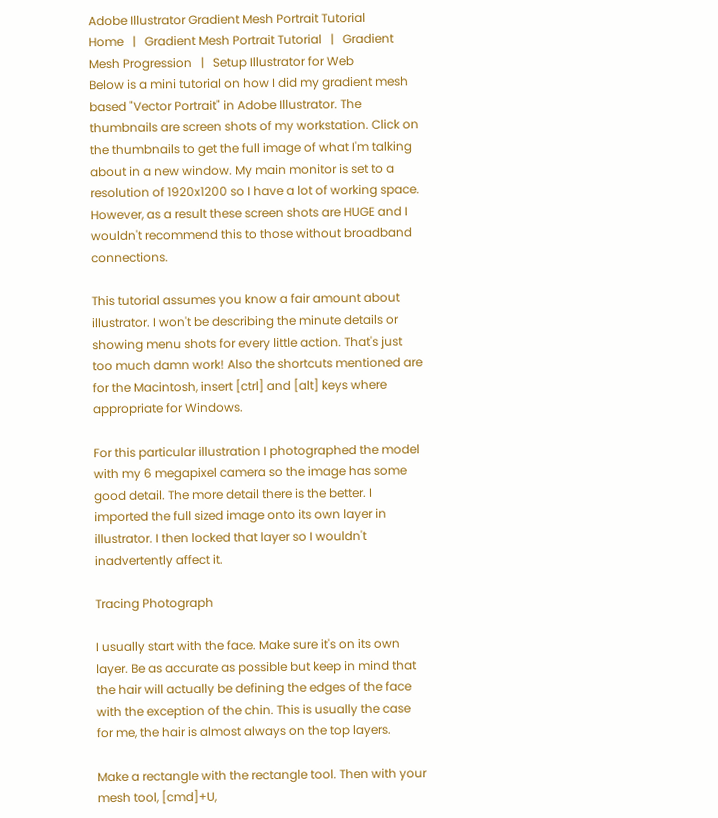Adobe Illustrator Gradient Mesh Portrait Tutorial
Home   |   Gradient Mesh Portrait Tutorial   |   Gradient Mesh Progression   |   Setup Illustrator for Web
Below is a mini tutorial on how I did my gradient mesh based "Vector Portrait" in Adobe Illustrator. The thumbnails are screen shots of my workstation. Click on the thumbnails to get the full image of what I'm talking about in a new window. My main monitor is set to a resolution of 1920x1200 so I have a lot of working space. However, as a result these screen shots are HUGE and I wouldn't recommend this to those without broadband connections.

This tutorial assumes you know a fair amount about illustrator. I won't be describing the minute details or showing menu shots for every little action. That's just too much damn work! Also the shortcuts mentioned are for the Macintosh, insert [ctrl] and [alt] keys where appropriate for Windows.

For this particular illustration I photographed the model with my 6 megapixel camera so the image has some good detail. The more detail there is the better. I imported the full sized image onto its own layer in illustrator. I then locked that layer so I wouldn't inadvertently affect it.

Tracing Photograph

I usually start with the face. Make sure it's on its own layer. Be as accurate as possible but keep in mind that the hair will actually be defining the edges of the face with the exception of the chin. This is usually the case for me, the hair is almost always on the top layers.

Make a rectangle with the rectangle tool. Then with your mesh tool, [cmd]+U,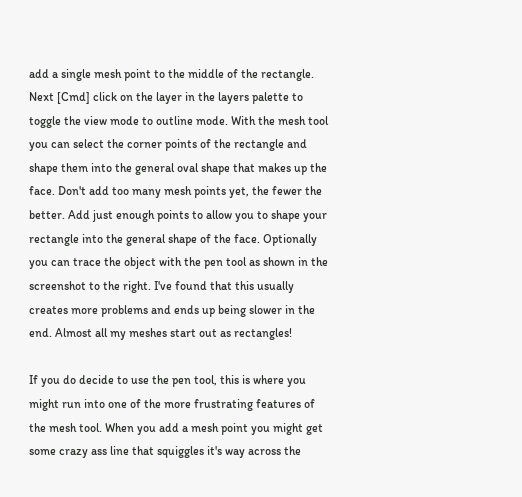add a single mesh point to the middle of the rectangle. Next [Cmd] click on the layer in the layers palette to toggle the view mode to outline mode. With the mesh tool you can select the corner points of the rectangle and shape them into the general oval shape that makes up the face. Don't add too many mesh points yet, the fewer the better. Add just enough points to allow you to shape your rectangle into the general shape of the face. Optionally you can trace the object with the pen tool as shown in the screenshot to the right. I've found that this usually creates more problems and ends up being slower in the end. Almost all my meshes start out as rectangles!

If you do decide to use the pen tool, this is where you might run into one of the more frustrating features of the mesh tool. When you add a mesh point you might get some crazy ass line that squiggles it's way across the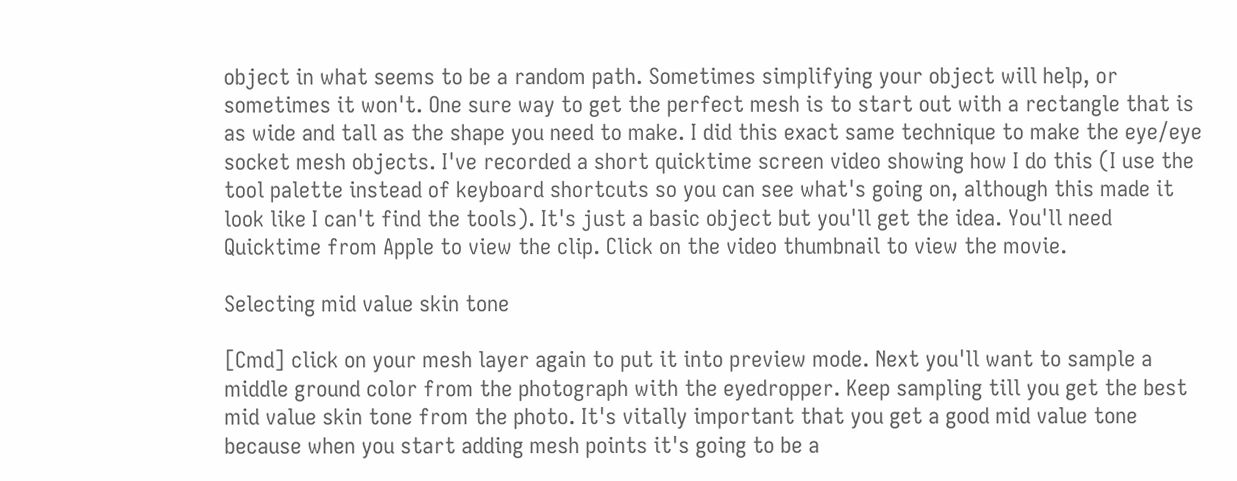object in what seems to be a random path. Sometimes simplifying your object will help, or sometimes it won't. One sure way to get the perfect mesh is to start out with a rectangle that is as wide and tall as the shape you need to make. I did this exact same technique to make the eye/eye socket mesh objects. I've recorded a short quicktime screen video showing how I do this (I use the tool palette instead of keyboard shortcuts so you can see what's going on, although this made it look like I can't find the tools). It's just a basic object but you'll get the idea. You'll need Quicktime from Apple to view the clip. Click on the video thumbnail to view the movie.

Selecting mid value skin tone

[Cmd] click on your mesh layer again to put it into preview mode. Next you'll want to sample a middle ground color from the photograph with the eyedropper. Keep sampling till you get the best mid value skin tone from the photo. It's vitally important that you get a good mid value tone because when you start adding mesh points it's going to be a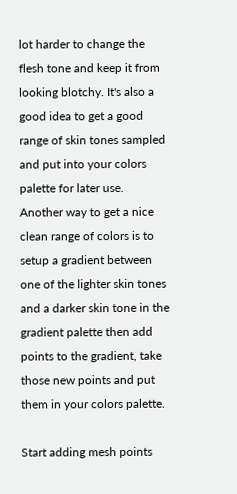lot harder to change the flesh tone and keep it from looking blotchy. It's also a good idea to get a good range of skin tones sampled and put into your colors palette for later use. Another way to get a nice clean range of colors is to setup a gradient between one of the lighter skin tones and a darker skin tone in the gradient palette then add points to the gradient, take those new points and put them in your colors palette.

Start adding mesh points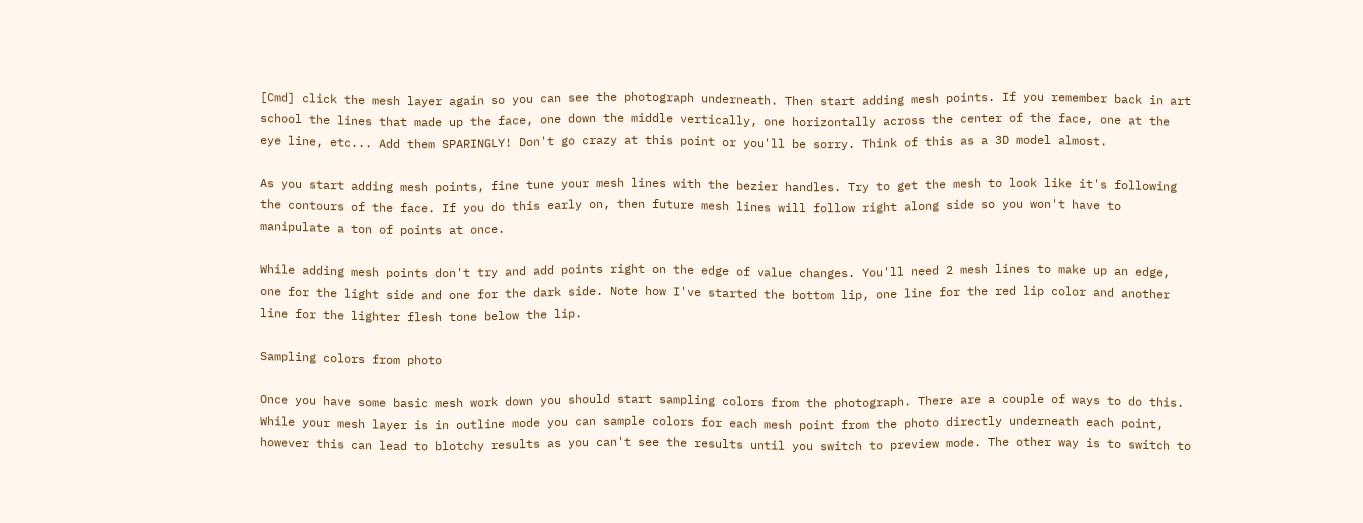[Cmd] click the mesh layer again so you can see the photograph underneath. Then start adding mesh points. If you remember back in art school the lines that made up the face, one down the middle vertically, one horizontally across the center of the face, one at the eye line, etc... Add them SPARINGLY! Don't go crazy at this point or you'll be sorry. Think of this as a 3D model almost.

As you start adding mesh points, fine tune your mesh lines with the bezier handles. Try to get the mesh to look like it's following the contours of the face. If you do this early on, then future mesh lines will follow right along side so you won't have to manipulate a ton of points at once.

While adding mesh points don't try and add points right on the edge of value changes. You'll need 2 mesh lines to make up an edge, one for the light side and one for the dark side. Note how I've started the bottom lip, one line for the red lip color and another line for the lighter flesh tone below the lip.

Sampling colors from photo

Once you have some basic mesh work down you should start sampling colors from the photograph. There are a couple of ways to do this. While your mesh layer is in outline mode you can sample colors for each mesh point from the photo directly underneath each point, however this can lead to blotchy results as you can't see the results until you switch to preview mode. The other way is to switch to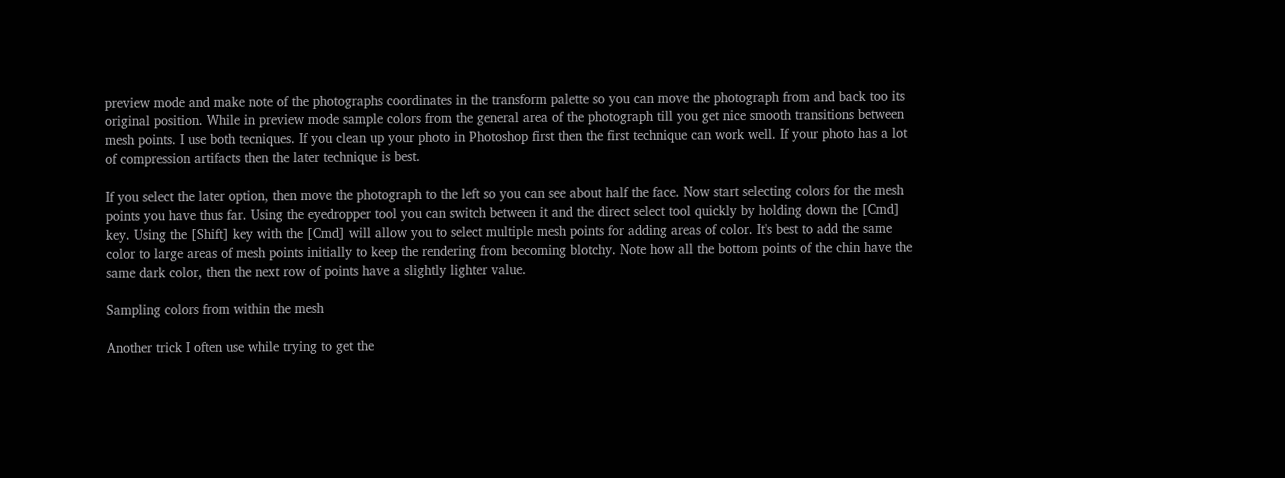preview mode and make note of the photographs coordinates in the transform palette so you can move the photograph from and back too its original position. While in preview mode sample colors from the general area of the photograph till you get nice smooth transitions between mesh points. I use both tecniques. If you clean up your photo in Photoshop first then the first technique can work well. If your photo has a lot of compression artifacts then the later technique is best.

If you select the later option, then move the photograph to the left so you can see about half the face. Now start selecting colors for the mesh points you have thus far. Using the eyedropper tool you can switch between it and the direct select tool quickly by holding down the [Cmd] key. Using the [Shift] key with the [Cmd] will allow you to select multiple mesh points for adding areas of color. It's best to add the same color to large areas of mesh points initially to keep the rendering from becoming blotchy. Note how all the bottom points of the chin have the same dark color, then the next row of points have a slightly lighter value.

Sampling colors from within the mesh

Another trick I often use while trying to get the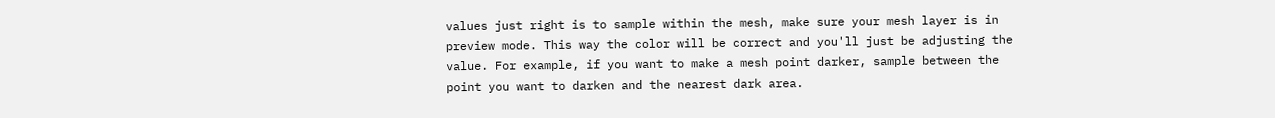values just right is to sample within the mesh, make sure your mesh layer is in preview mode. This way the color will be correct and you'll just be adjusting the value. For example, if you want to make a mesh point darker, sample between the point you want to darken and the nearest dark area.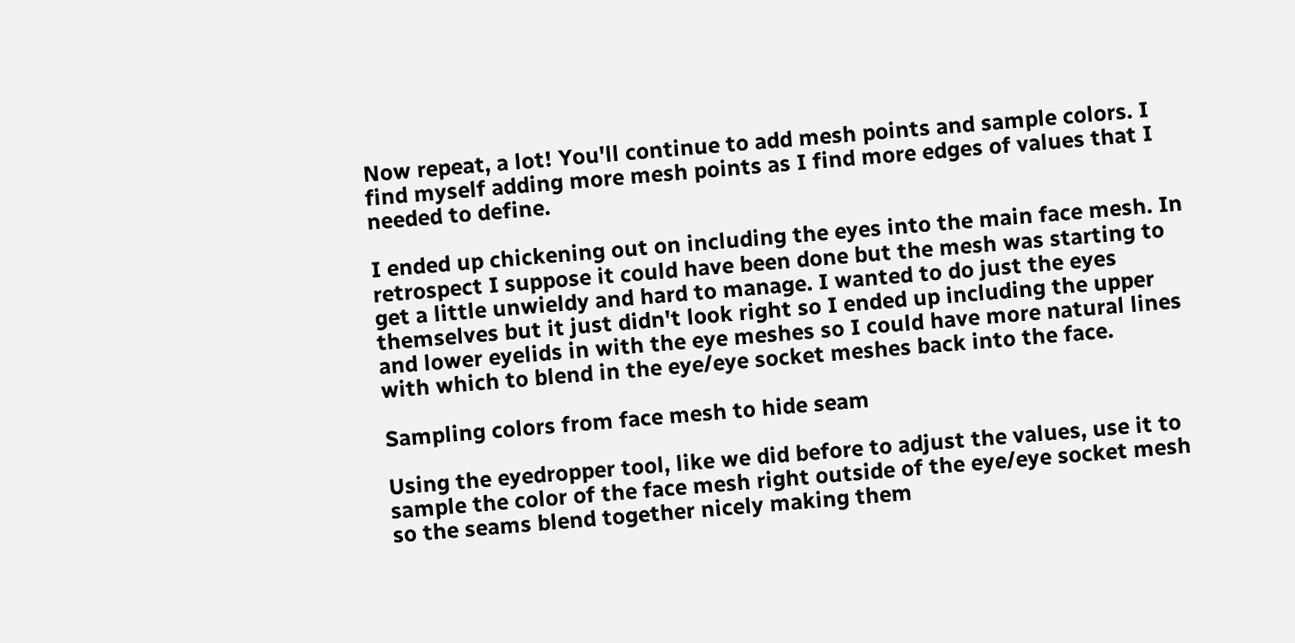Now repeat, a lot! You'll continue to add mesh points and sample colors. I find myself adding more mesh points as I find more edges of values that I needed to define.

I ended up chickening out on including the eyes into the main face mesh. In retrospect I suppose it could have been done but the mesh was starting to get a little unwieldy and hard to manage. I wanted to do just the eyes themselves but it just didn't look right so I ended up including the upper and lower eyelids in with the eye meshes so I could have more natural lines with which to blend in the eye/eye socket meshes back into the face.

Sampling colors from face mesh to hide seam

Using the eyedropper tool, like we did before to adjust the values, use it to sample the color of the face mesh right outside of the eye/eye socket mesh so the seams blend together nicely making them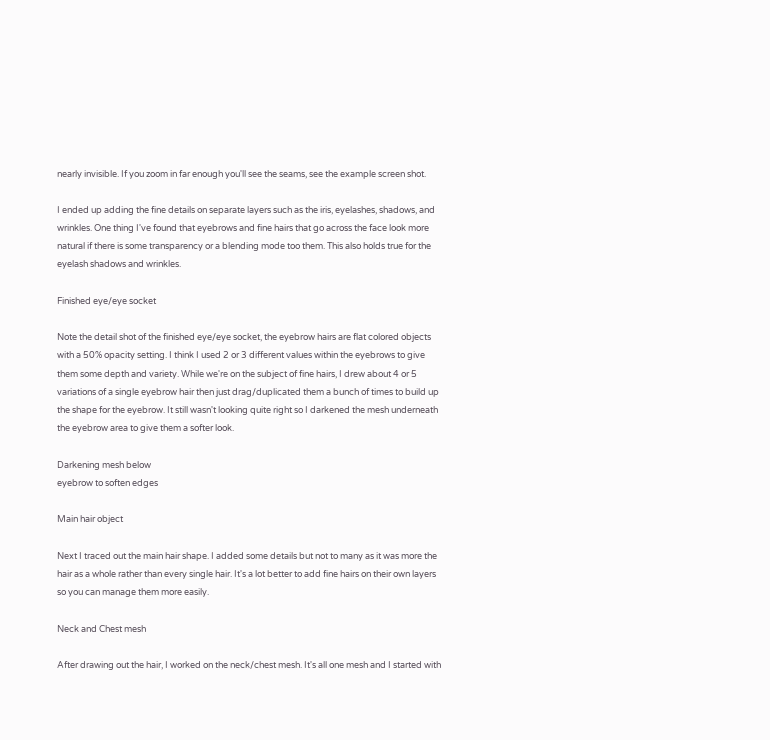nearly invisible. If you zoom in far enough you'll see the seams, see the example screen shot.

I ended up adding the fine details on separate layers such as the iris, eyelashes, shadows, and wrinkles. One thing I've found that eyebrows and fine hairs that go across the face look more natural if there is some transparency or a blending mode too them. This also holds true for the eyelash shadows and wrinkles.

Finished eye/eye socket

Note the detail shot of the finished eye/eye socket, the eyebrow hairs are flat colored objects with a 50% opacity setting. I think I used 2 or 3 different values within the eyebrows to give them some depth and variety. While we're on the subject of fine hairs, I drew about 4 or 5 variations of a single eyebrow hair then just drag/duplicated them a bunch of times to build up the shape for the eyebrow. It still wasn't looking quite right so I darkened the mesh underneath the eyebrow area to give them a softer look.

Darkening mesh below
eyebrow to soften edges

Main hair object

Next I traced out the main hair shape. I added some details but not to many as it was more the hair as a whole rather than every single hair. It's a lot better to add fine hairs on their own layers so you can manage them more easily.

Neck and Chest mesh

After drawing out the hair, I worked on the neck/chest mesh. It's all one mesh and I started with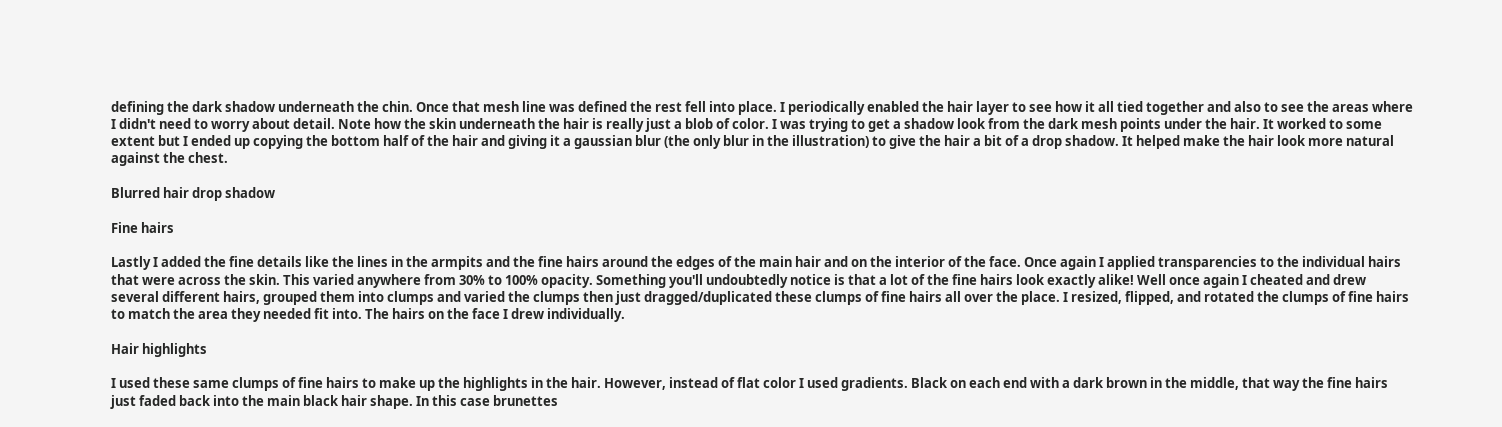defining the dark shadow underneath the chin. Once that mesh line was defined the rest fell into place. I periodically enabled the hair layer to see how it all tied together and also to see the areas where I didn't need to worry about detail. Note how the skin underneath the hair is really just a blob of color. I was trying to get a shadow look from the dark mesh points under the hair. It worked to some extent but I ended up copying the bottom half of the hair and giving it a gaussian blur (the only blur in the illustration) to give the hair a bit of a drop shadow. It helped make the hair look more natural against the chest.

Blurred hair drop shadow

Fine hairs

Lastly I added the fine details like the lines in the armpits and the fine hairs around the edges of the main hair and on the interior of the face. Once again I applied transparencies to the individual hairs that were across the skin. This varied anywhere from 30% to 100% opacity. Something you'll undoubtedly notice is that a lot of the fine hairs look exactly alike! Well once again I cheated and drew several different hairs, grouped them into clumps and varied the clumps then just dragged/duplicated these clumps of fine hairs all over the place. I resized, flipped, and rotated the clumps of fine hairs to match the area they needed fit into. The hairs on the face I drew individually.

Hair highlights

I used these same clumps of fine hairs to make up the highlights in the hair. However, instead of flat color I used gradients. Black on each end with a dark brown in the middle, that way the fine hairs just faded back into the main black hair shape. In this case brunettes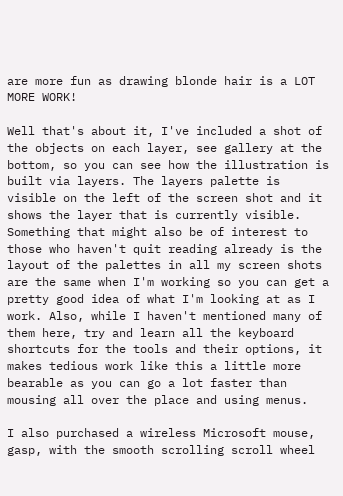are more fun as drawing blonde hair is a LOT MORE WORK!

Well that's about it, I've included a shot of the objects on each layer, see gallery at the bottom, so you can see how the illustration is built via layers. The layers palette is visible on the left of the screen shot and it shows the layer that is currently visible. Something that might also be of interest to those who haven't quit reading already is the layout of the palettes in all my screen shots are the same when I'm working so you can get a pretty good idea of what I'm looking at as I work. Also, while I haven't mentioned many of them here, try and learn all the keyboard shortcuts for the tools and their options, it makes tedious work like this a little more bearable as you can go a lot faster than mousing all over the place and using menus.

I also purchased a wireless Microsoft mouse, gasp, with the smooth scrolling scroll wheel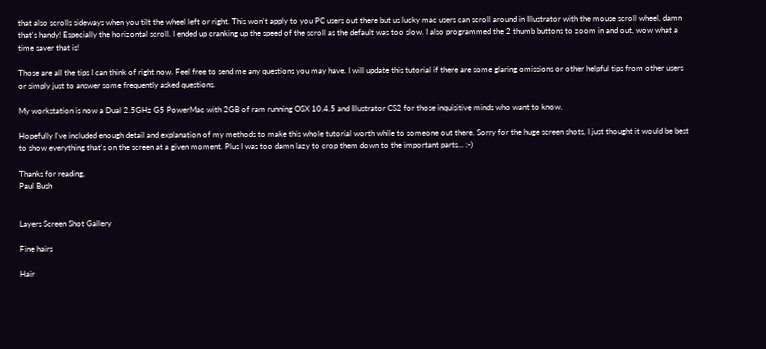that also scrolls sideways when you tilt the wheel left or right. This won't apply to you PC users out there but us lucky mac users can scroll around in Illustrator with the mouse scroll wheel, damn that's handy! Especially the horizontal scroll. I ended up cranking up the speed of the scroll as the default was too slow. I also programmed the 2 thumb buttons to zoom in and out, wow what a time saver that is!

Those are all the tips I can think of right now. Feel free to send me any questions you may have. I will update this tutorial if there are some glaring omissions or other helpful tips from other users or simply just to answer some frequently asked questions.

My workstation is now a Dual 2.5GHz G5 PowerMac with 2GB of ram running OSX 10.4.5 and Illustrator CS2 for those inquisitive minds who want to know.

Hopefully I've included enough detail and explanation of my methods to make this whole tutorial worth while to someone out there. Sorry for the huge screen shots, I just thought it would be best to show everything that's on the screen at a given moment. Plus I was too damn lazy to crop them down to the important parts... :-)

Thanks for reading,
Paul Bush


Layers Screen Shot Gallery

Fine hairs

Hair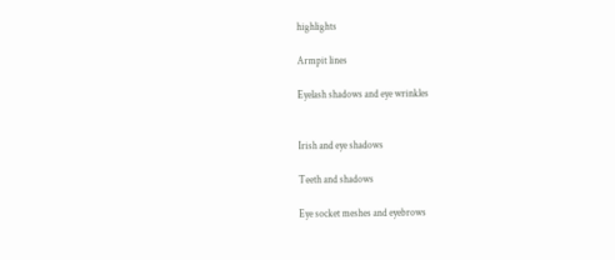highlights

Armpit lines

Eyelash shadows and eye wrinkles


Irish and eye shadows

Teeth and shadows

Eye socket meshes and eyebrows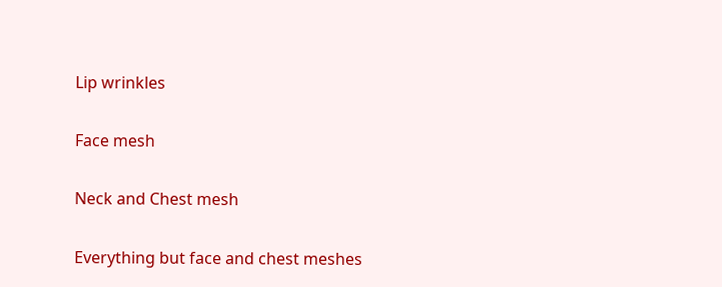Lip wrinkles

Face mesh

Neck and Chest mesh

Everything but face and chest meshes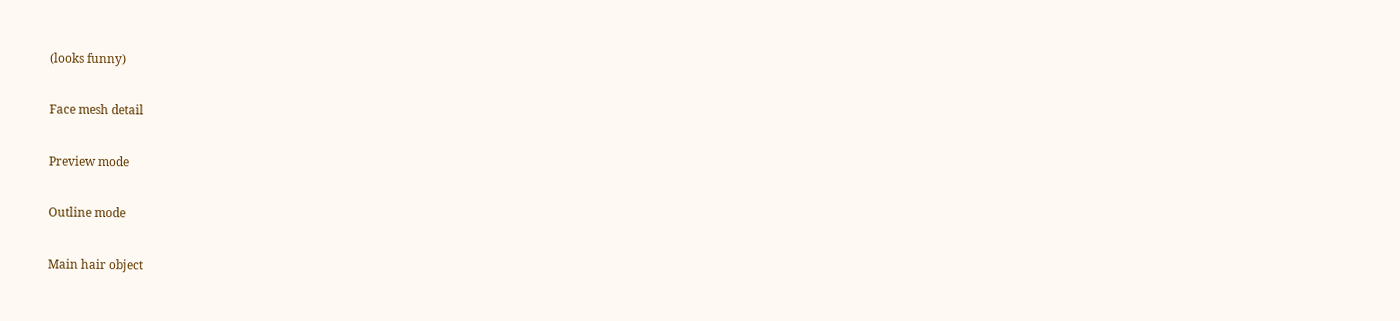(looks funny)

Face mesh detail

Preview mode

Outline mode

Main hair object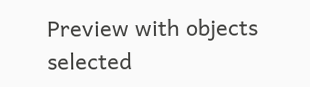Preview with objects selected